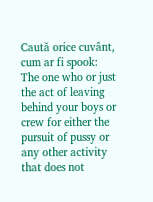Caută orice cuvânt, cum ar fi spook:
The one who or just the act of leaving behind your boys or crew for either the pursuit of pussy or any other activity that does not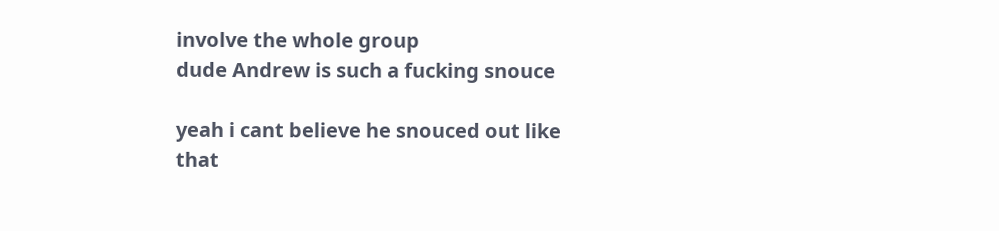involve the whole group
dude Andrew is such a fucking snouce

yeah i cant believe he snouced out like that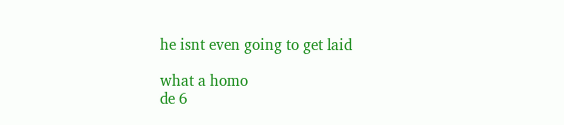he isnt even going to get laid

what a homo
de 6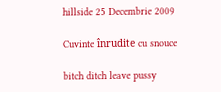hillside 25 Decembrie 2009

Cuvinte înrudite cu snouce

bitch ditch leave pussy